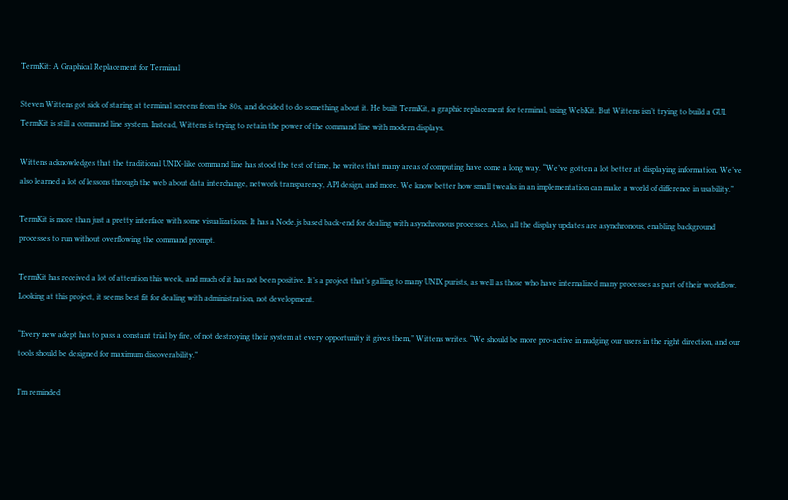TermKit: A Graphical Replacement for Terminal

Steven Wittens got sick of staring at terminal screens from the 80s, and decided to do something about it. He built TermKit, a graphic replacement for terminal, using WebKit. But Wittens isn’t trying to build a GUI. TermKit is still a command line system. Instead, Wittens is trying to retain the power of the command line with modern displays.

Wittens acknowledges that the traditional UNIX-like command line has stood the test of time, he writes that many areas of computing have come a long way. “We’ve gotten a lot better at displaying information. We’ve also learned a lot of lessons through the web about data interchange, network transparency, API design, and more. We know better how small tweaks in an implementation can make a world of difference in usability.”

TermKit is more than just a pretty interface with some visualizations. It has a Node.js based back-end for dealing with asynchronous processes. Also, all the display updates are asynchronous, enabling background processes to run without overflowing the command prompt.

TermKit has received a lot of attention this week, and much of it has not been positive. It’s a project that’s galling to many UNIX purists, as well as those who have internalized many processes as part of their workflow. Looking at this project, it seems best fit for dealing with administration, not development.

“Every new adept has to pass a constant trial by fire, of not destroying their system at every opportunity it gives them,” Wittens writes. “We should be more pro-active in nudging our users in the right direction, and our tools should be designed for maximum discoverability.”

I’m reminded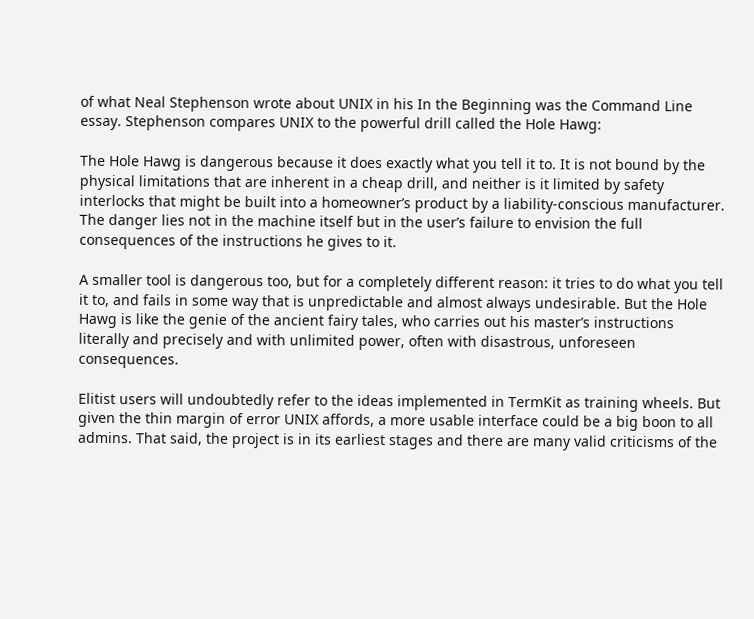of what Neal Stephenson wrote about UNIX in his In the Beginning was the Command Line essay. Stephenson compares UNIX to the powerful drill called the Hole Hawg:

The Hole Hawg is dangerous because it does exactly what you tell it to. It is not bound by the physical limitations that are inherent in a cheap drill, and neither is it limited by safety interlocks that might be built into a homeowner’s product by a liability-conscious manufacturer. The danger lies not in the machine itself but in the user’s failure to envision the full consequences of the instructions he gives to it.

A smaller tool is dangerous too, but for a completely different reason: it tries to do what you tell it to, and fails in some way that is unpredictable and almost always undesirable. But the Hole Hawg is like the genie of the ancient fairy tales, who carries out his master’s instructions literally and precisely and with unlimited power, often with disastrous, unforeseen consequences.

Elitist users will undoubtedly refer to the ideas implemented in TermKit as training wheels. But given the thin margin of error UNIX affords, a more usable interface could be a big boon to all admins. That said, the project is in its earliest stages and there are many valid criticisms of the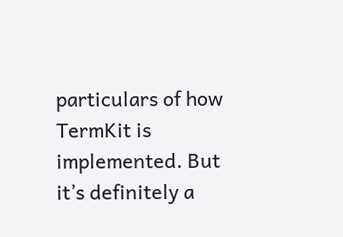particulars of how TermKit is implemented. But it’s definitely a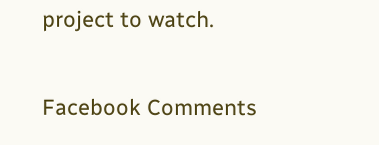project to watch.

Facebook Comments